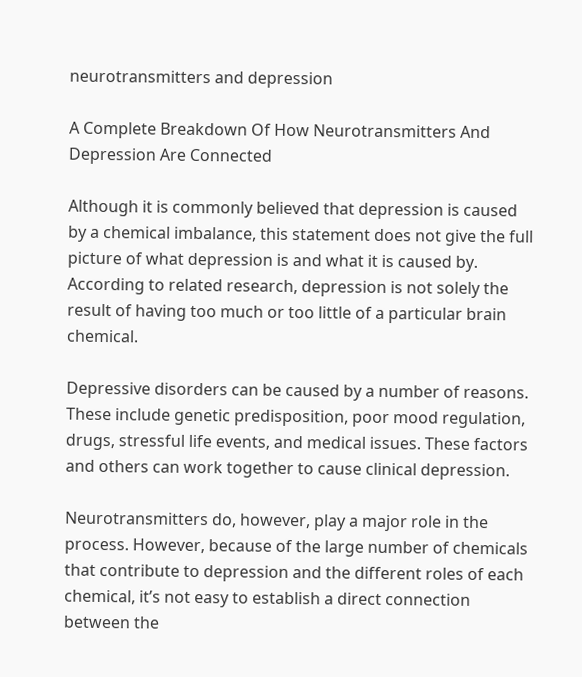neurotransmitters and depression

A Complete Breakdown Of How Neurotransmitters And Depression Are Connected

Although it is commonly believed that depression is caused by a chemical imbalance, this statement does not give the full picture of what depression is and what it is caused by. According to related research, depression is not solely the result of having too much or too little of a particular brain chemical.

Depressive disorders can be caused by a number of reasons. These include genetic predisposition, poor mood regulation, drugs, stressful life events, and medical issues. These factors and others can work together to cause clinical depression.

Neurotransmitters do, however, play a major role in the process. However, because of the large number of chemicals that contribute to depression and the different roles of each chemical, it’s not easy to establish a direct connection between the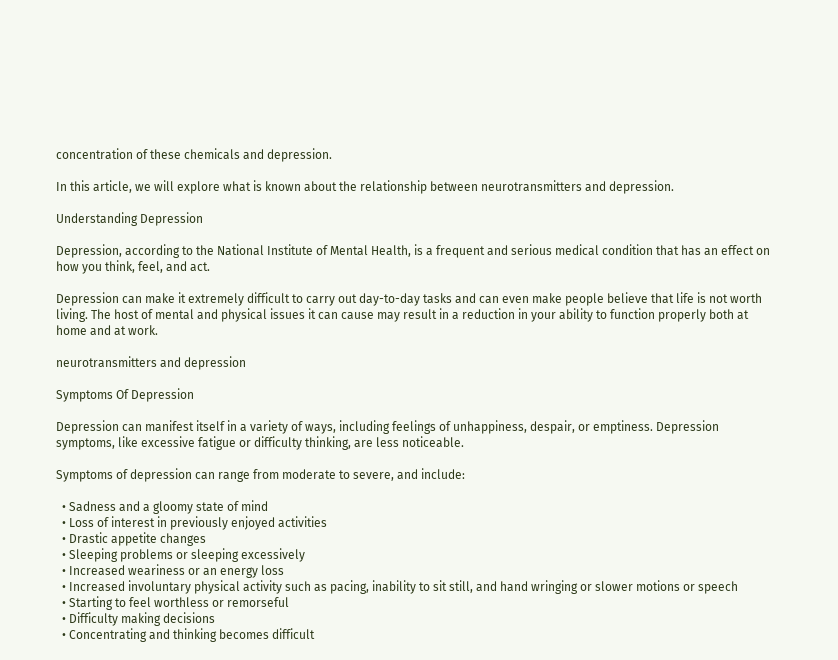concentration of these chemicals and depression.

In this article, we will explore what is known about the relationship between neurotransmitters and depression.

Understanding Depression

Depression, according to the National Institute of Mental Health, is a frequent and serious medical condition that has an effect on how you think, feel, and act.

Depression can make it extremely difficult to carry out day-to-day tasks and can even make people believe that life is not worth living. The host of mental and physical issues it can cause may result in a reduction in your ability to function properly both at home and at work.

neurotransmitters and depression

Symptoms Of Depression

Depression can manifest itself in a variety of ways, including feelings of unhappiness, despair, or emptiness. Depression symptoms, like excessive fatigue or difficulty thinking, are less noticeable.

Symptoms of depression can range from moderate to severe, and include:

  • Sadness and a gloomy state of mind
  • Loss of interest in previously enjoyed activities
  • Drastic appetite changes
  • Sleeping problems or sleeping excessively
  • Increased weariness or an energy loss
  • Increased involuntary physical activity such as pacing, inability to sit still, and hand wringing or slower motions or speech
  • Starting to feel worthless or remorseful
  • Difficulty making decisions
  • Concentrating and thinking becomes difficult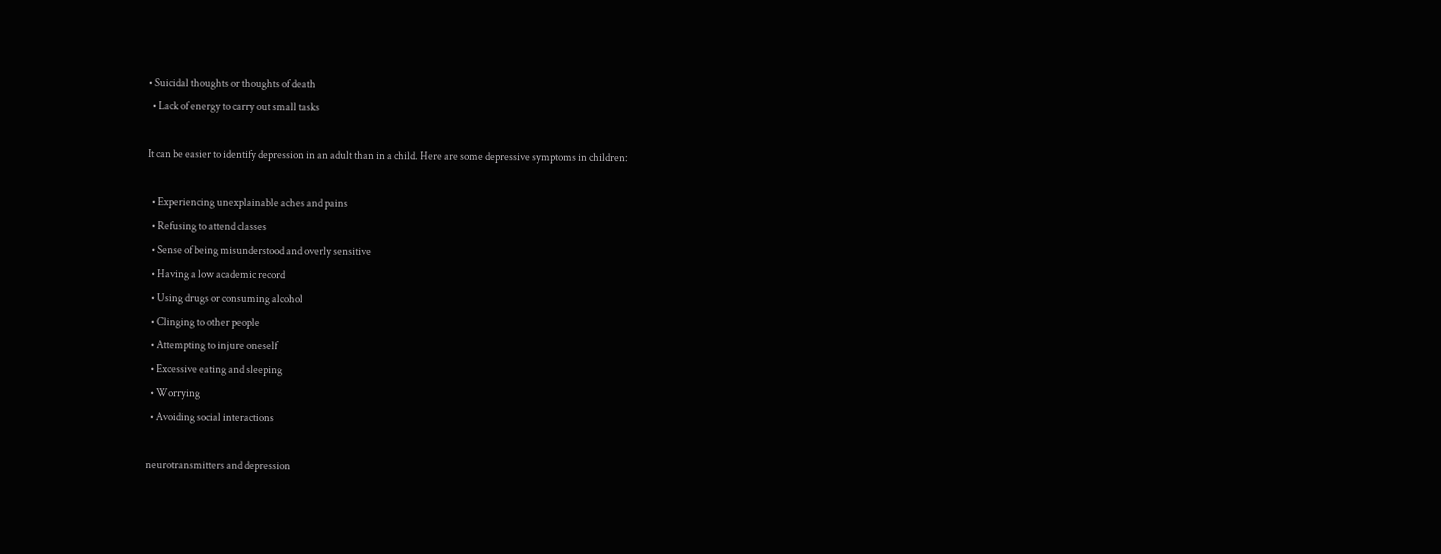• Suicidal thoughts or thoughts of death
  • Lack of energy to carry out small tasks

It can be easier to identify depression in an adult than in a child. Here are some depressive symptoms in children:

  • Experiencing unexplainable aches and pains
  • Refusing to attend classes
  • Sense of being misunderstood and overly sensitive
  • Having a low academic record
  • Using drugs or consuming alcohol
  • Clinging to other people
  • Attempting to injure oneself
  • Excessive eating and sleeping
  • Worrying
  • Avoiding social interactions

neurotransmitters and depression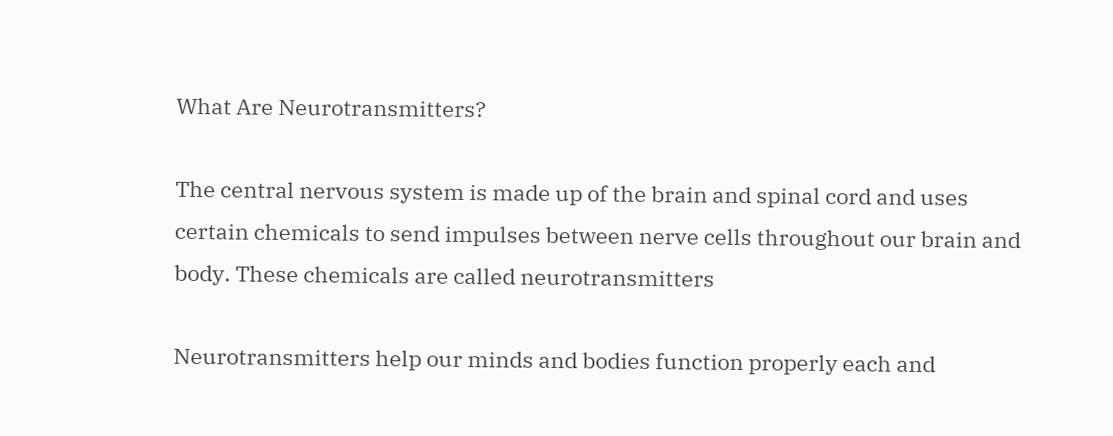What Are Neurotransmitters?

The central nervous system is made up of the brain and spinal cord and uses certain chemicals to send impulses between nerve cells throughout our brain and body. These chemicals are called neurotransmitters

Neurotransmitters help our minds and bodies function properly each and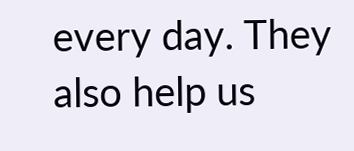every day. They also help us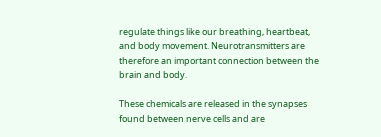regulate things like our breathing, heartbeat, and body movement. Neurotransmitters are therefore an important connection between the brain and body.

These chemicals are released in the synapses found between nerve cells and are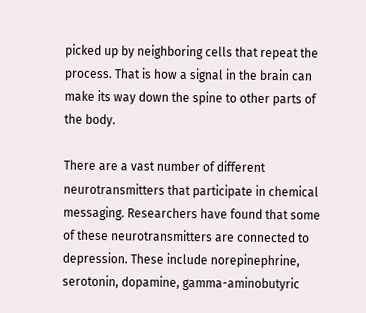picked up by neighboring cells that repeat the process. That is how a signal in the brain can make its way down the spine to other parts of the body.

There are a vast number of different neurotransmitters that participate in chemical messaging. Researchers have found that some of these neurotransmitters are connected to depression. These include norepinephrine, serotonin, dopamine, gamma-aminobutyric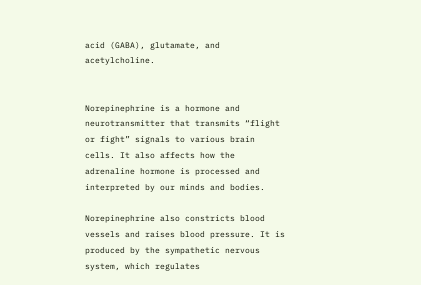acid (GABA), glutamate, and acetylcholine.


Norepinephrine is a hormone and neurotransmitter that transmits “flight or fight” signals to various brain cells. It also affects how the adrenaline hormone is processed and interpreted by our minds and bodies.

Norepinephrine also constricts blood vessels and raises blood pressure. It is produced by the sympathetic nervous system, which regulates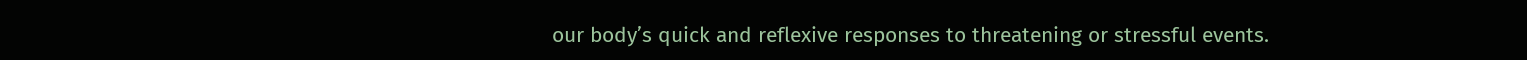our body’s quick and reflexive responses to threatening or stressful events.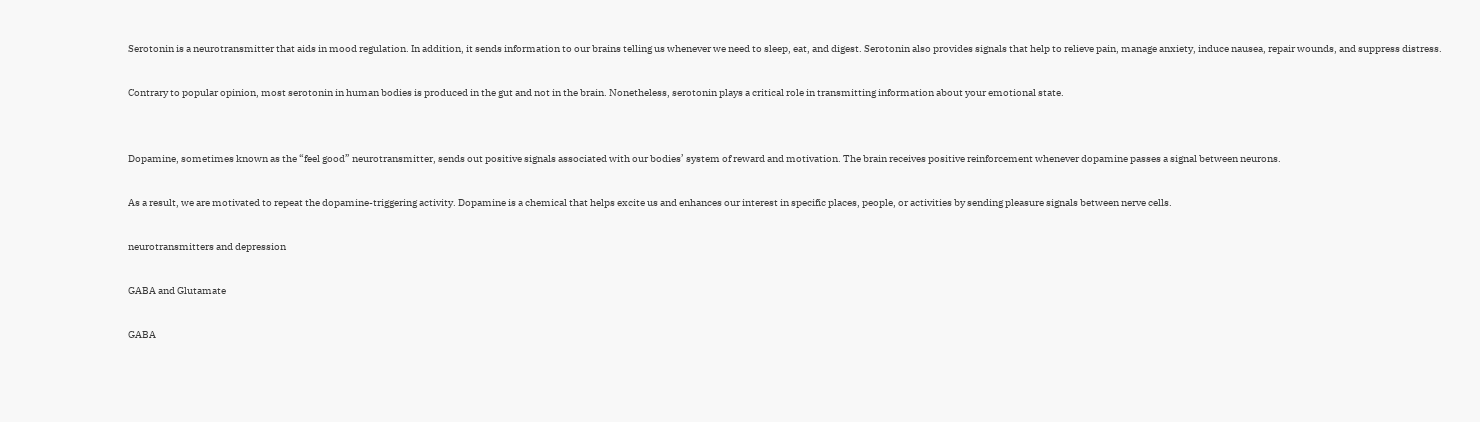Serotonin is a neurotransmitter that aids in mood regulation. In addition, it sends information to our brains telling us whenever we need to sleep, eat, and digest. Serotonin also provides signals that help to relieve pain, manage anxiety, induce nausea, repair wounds, and suppress distress.

Contrary to popular opinion, most serotonin in human bodies is produced in the gut and not in the brain. Nonetheless, serotonin plays a critical role in transmitting information about your emotional state.


Dopamine, sometimes known as the “feel good” neurotransmitter, sends out positive signals associated with our bodies’ system of reward and motivation. The brain receives positive reinforcement whenever dopamine passes a signal between neurons.

As a result, we are motivated to repeat the dopamine-triggering activity. Dopamine is a chemical that helps excite us and enhances our interest in specific places, people, or activities by sending pleasure signals between nerve cells.

neurotransmitters and depression

GABA and Glutamate

GABA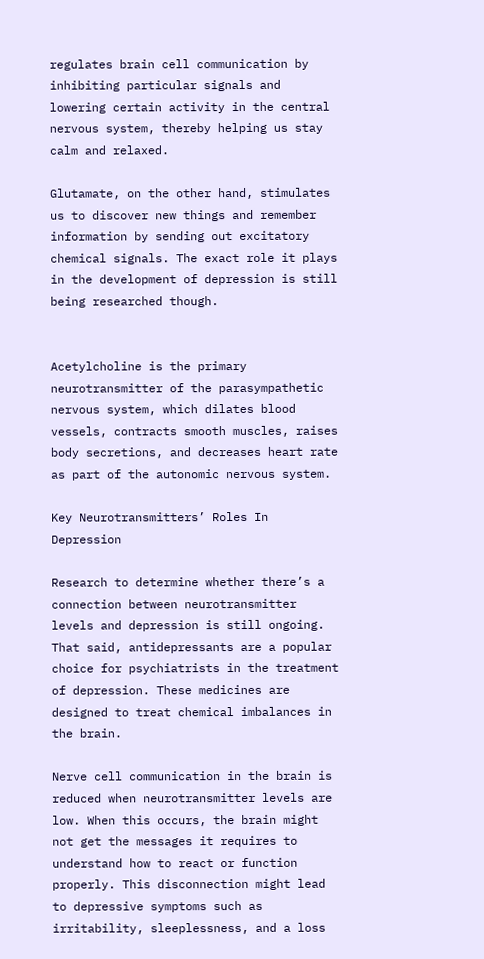regulates brain cell communication by inhibiting particular signals and lowering certain activity in the central nervous system, thereby helping us stay calm and relaxed.

Glutamate, on the other hand, stimulates us to discover new things and remember information by sending out excitatory chemical signals. The exact role it plays in the development of depression is still being researched though.


Acetylcholine is the primary neurotransmitter of the parasympathetic nervous system, which dilates blood vessels, contracts smooth muscles, raises body secretions, and decreases heart rate as part of the autonomic nervous system.

Key Neurotransmitters’ Roles In Depression

Research to determine whether there’s a connection between neurotransmitter levels and depression is still ongoing. That said, antidepressants are a popular choice for psychiatrists in the treatment of depression. These medicines are designed to treat chemical imbalances in the brain.

Nerve cell communication in the brain is reduced when neurotransmitter levels are low. When this occurs, the brain might not get the messages it requires to understand how to react or function properly. This disconnection might lead to depressive symptoms such as irritability, sleeplessness, and a loss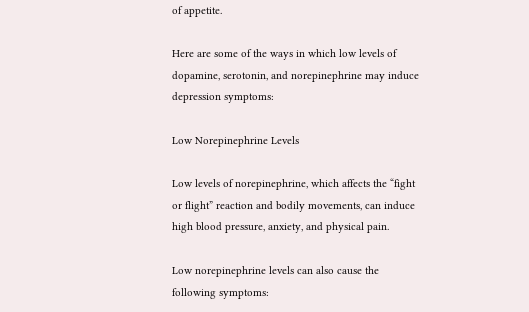of appetite.

Here are some of the ways in which low levels of dopamine, serotonin, and norepinephrine may induce depression symptoms:

Low Norepinephrine Levels

Low levels of norepinephrine, which affects the “fight or flight” reaction and bodily movements, can induce high blood pressure, anxiety, and physical pain.

Low norepinephrine levels can also cause the following symptoms: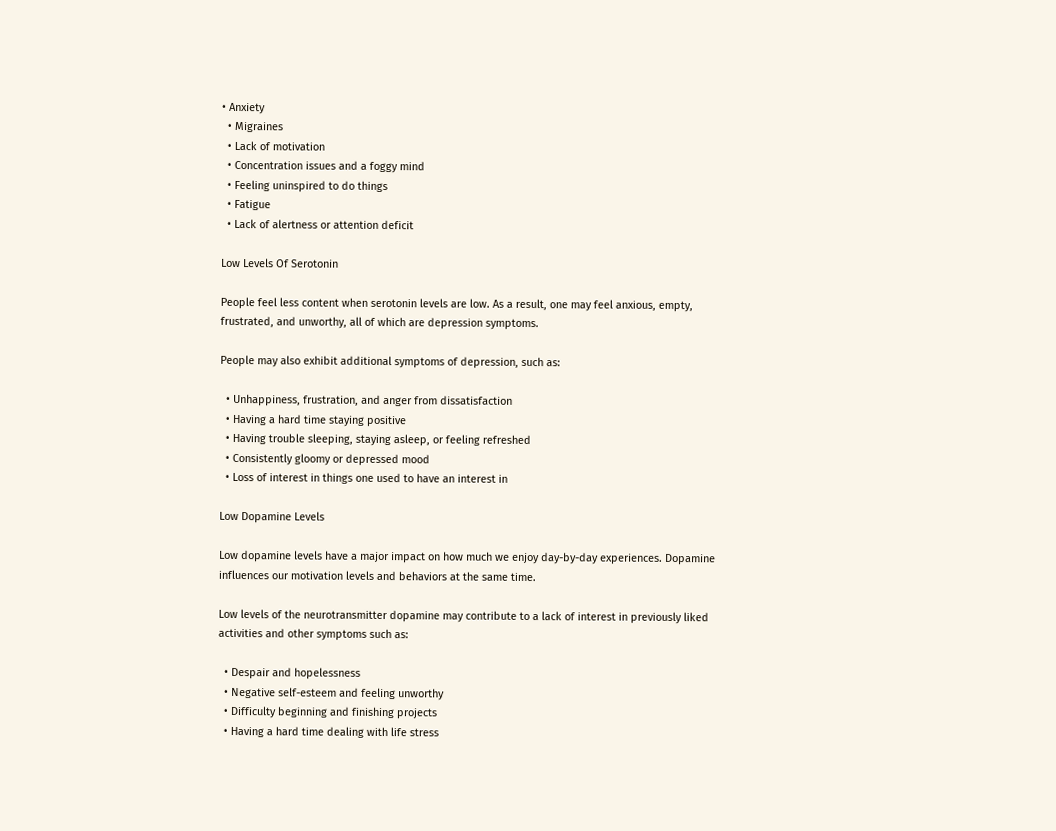• Anxiety
  • Migraines
  • Lack of motivation
  • Concentration issues and a foggy mind
  • Feeling uninspired to do things
  • Fatigue
  • Lack of alertness or attention deficit

Low Levels Of Serotonin

People feel less content when serotonin levels are low. As a result, one may feel anxious, empty, frustrated, and unworthy, all of which are depression symptoms.

People may also exhibit additional symptoms of depression, such as:

  • Unhappiness, frustration, and anger from dissatisfaction
  • Having a hard time staying positive
  • Having trouble sleeping, staying asleep, or feeling refreshed
  • Consistently gloomy or depressed mood
  • Loss of interest in things one used to have an interest in

Low Dopamine Levels

Low dopamine levels have a major impact on how much we enjoy day-by-day experiences. Dopamine influences our motivation levels and behaviors at the same time.

Low levels of the neurotransmitter dopamine may contribute to a lack of interest in previously liked activities and other symptoms such as:

  • Despair and hopelessness
  • Negative self-esteem and feeling unworthy
  • Difficulty beginning and finishing projects
  • Having a hard time dealing with life stress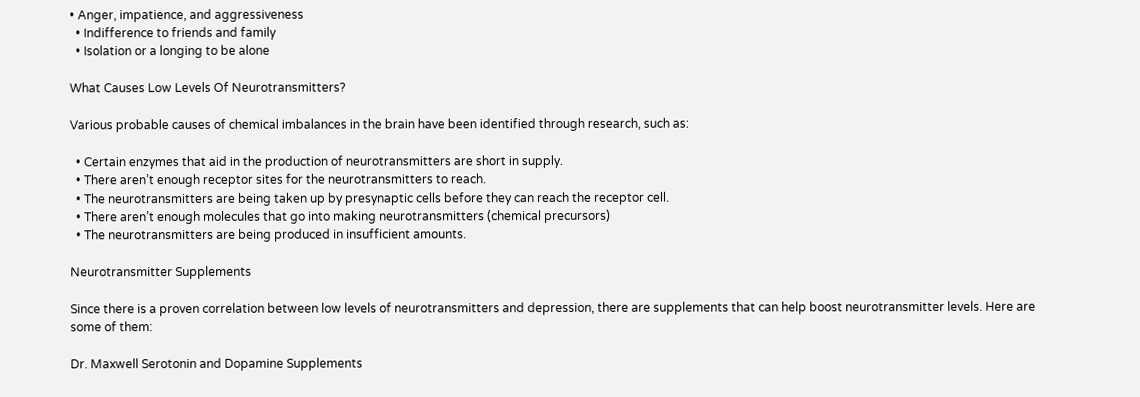• Anger, impatience, and aggressiveness
  • Indifference to friends and family
  • Isolation or a longing to be alone

What Causes Low Levels Of Neurotransmitters?

Various probable causes of chemical imbalances in the brain have been identified through research, such as:

  • Certain enzymes that aid in the production of neurotransmitters are short in supply.
  • There aren’t enough receptor sites for the neurotransmitters to reach.
  • The neurotransmitters are being taken up by presynaptic cells before they can reach the receptor cell.
  • There aren’t enough molecules that go into making neurotransmitters (chemical precursors)
  • The neurotransmitters are being produced in insufficient amounts.

Neurotransmitter Supplements

Since there is a proven correlation between low levels of neurotransmitters and depression, there are supplements that can help boost neurotransmitter levels. Here are some of them:

Dr. Maxwell Serotonin and Dopamine Supplements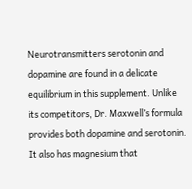Neurotransmitters serotonin and dopamine are found in a delicate equilibrium in this supplement. Unlike its competitors, Dr. Maxwell’s formula provides both dopamine and serotonin. It also has magnesium that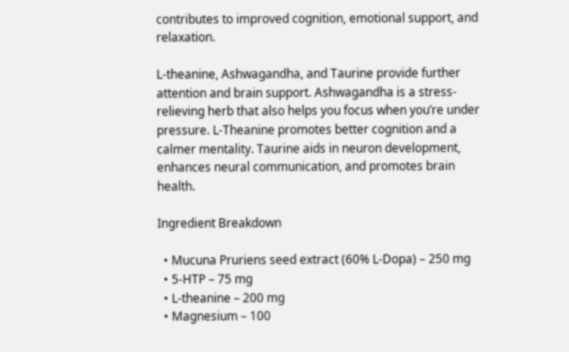contributes to improved cognition, emotional support, and relaxation.

L-theanine, Ashwagandha, and Taurine provide further attention and brain support. Ashwagandha is a stress-relieving herb that also helps you focus when you’re under pressure. L-Theanine promotes better cognition and a calmer mentality. Taurine aids in neuron development, enhances neural communication, and promotes brain health.

Ingredient Breakdown

  • Mucuna Pruriens seed extract (60% L-Dopa) – 250 mg
  • 5-HTP – 75 mg
  • L-theanine – 200 mg
  • Magnesium – 100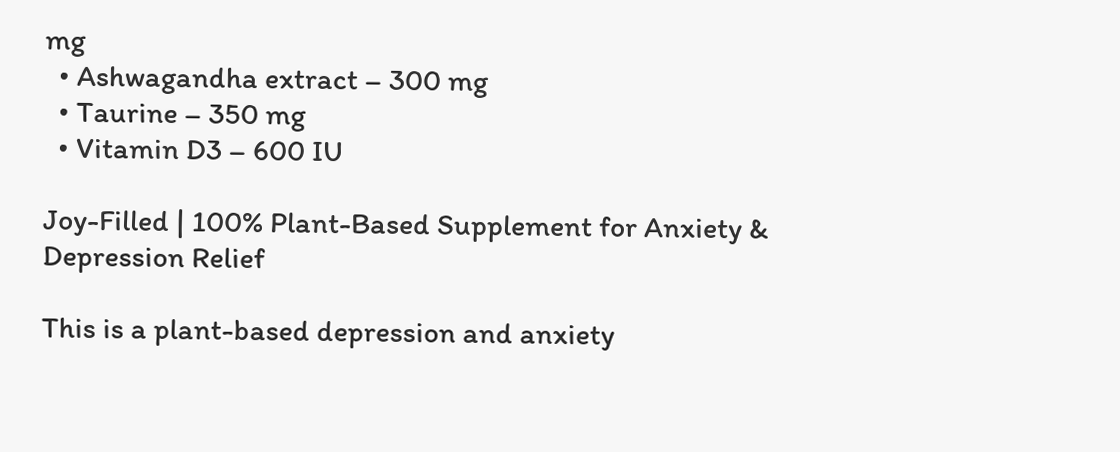mg
  • Ashwagandha extract – 300 mg
  • Taurine – 350 mg
  • Vitamin D3 – 600 IU

Joy-Filled | 100% Plant-Based Supplement for Anxiety & Depression Relief

This is a plant-based depression and anxiety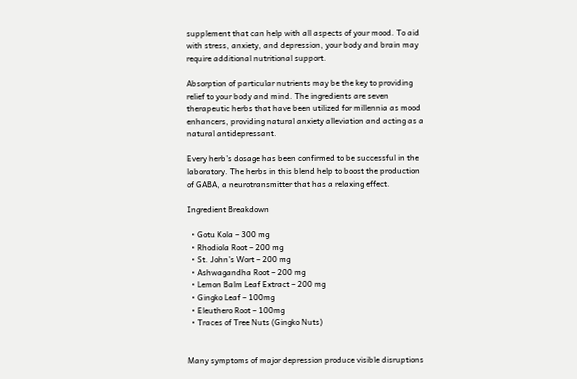supplement that can help with all aspects of your mood. To aid with stress, anxiety, and depression, your body and brain may require additional nutritional support.

Absorption of particular nutrients may be the key to providing relief to your body and mind. The ingredients are seven therapeutic herbs that have been utilized for millennia as mood enhancers, providing natural anxiety alleviation and acting as a natural antidepressant.

Every herb’s dosage has been confirmed to be successful in the laboratory. The herbs in this blend help to boost the production of GABA, a neurotransmitter that has a relaxing effect.

Ingredient Breakdown

  • Gotu Kola – 300 mg
  • Rhodiola Root – 200 mg
  • St. John’s Wort – 200 mg
  • Ashwagandha Root – 200 mg
  • Lemon Balm Leaf Extract – 200 mg
  • Gingko Leaf – 100mg
  • Eleuthero Root – 100mg
  • Traces of Tree Nuts (Gingko Nuts)


Many symptoms of major depression produce visible disruptions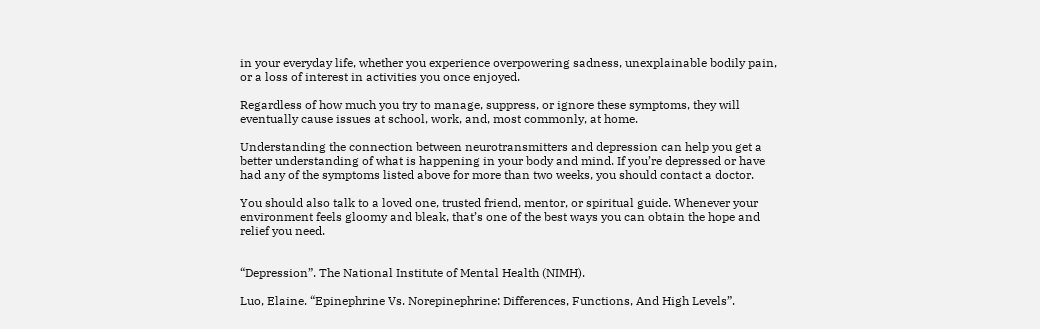in your everyday life, whether you experience overpowering sadness, unexplainable bodily pain, or a loss of interest in activities you once enjoyed.

Regardless of how much you try to manage, suppress, or ignore these symptoms, they will eventually cause issues at school, work, and, most commonly, at home.

Understanding the connection between neurotransmitters and depression can help you get a better understanding of what is happening in your body and mind. If you’re depressed or have had any of the symptoms listed above for more than two weeks, you should contact a doctor.

You should also talk to a loved one, trusted friend, mentor, or spiritual guide. Whenever your environment feels gloomy and bleak, that’s one of the best ways you can obtain the hope and relief you need.


“Depression”. The National Institute of Mental Health (NIMH).

Luo, Elaine. “Epinephrine Vs. Norepinephrine: Differences, Functions, And High Levels”.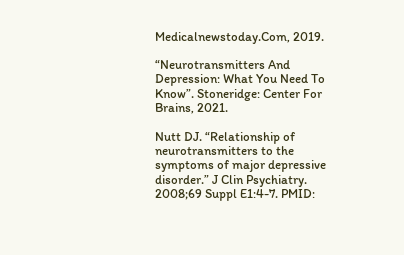Medicalnewstoday.Com, 2019.

“Neurotransmitters And Depression: What You Need To Know”. Stoneridge: Center For Brains, 2021.

Nutt DJ. “Relationship of neurotransmitters to the symptoms of major depressive disorder.” J Clin Psychiatry. 2008;69 Suppl E1:4-7. PMID: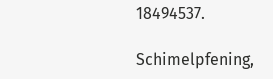18494537.

Schimelpfening,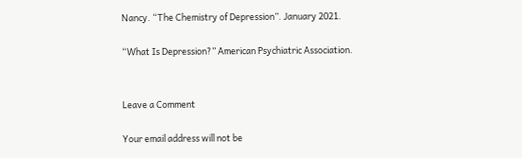Nancy. “The Chemistry of Depression”. January 2021.

“What Is Depression?” American Psychiatric Association.


Leave a Comment

Your email address will not be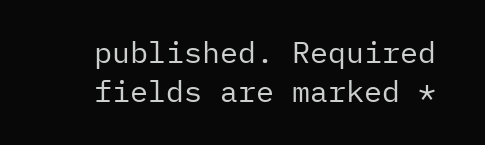published. Required fields are marked *